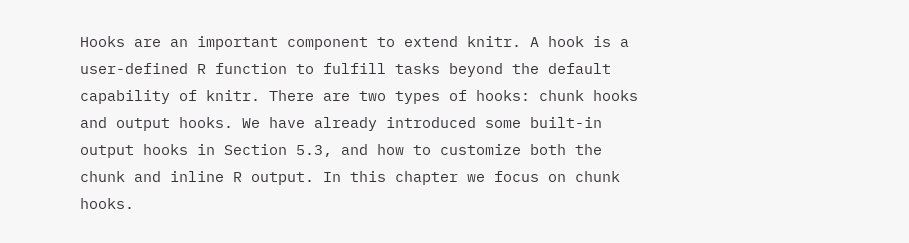Hooks are an important component to extend knitr. A hook is a user-defined R function to fulfill tasks beyond the default capability of knitr. There are two types of hooks: chunk hooks and output hooks. We have already introduced some built-in output hooks in Section 5.3, and how to customize both the chunk and inline R output. In this chapter we focus on chunk hooks.